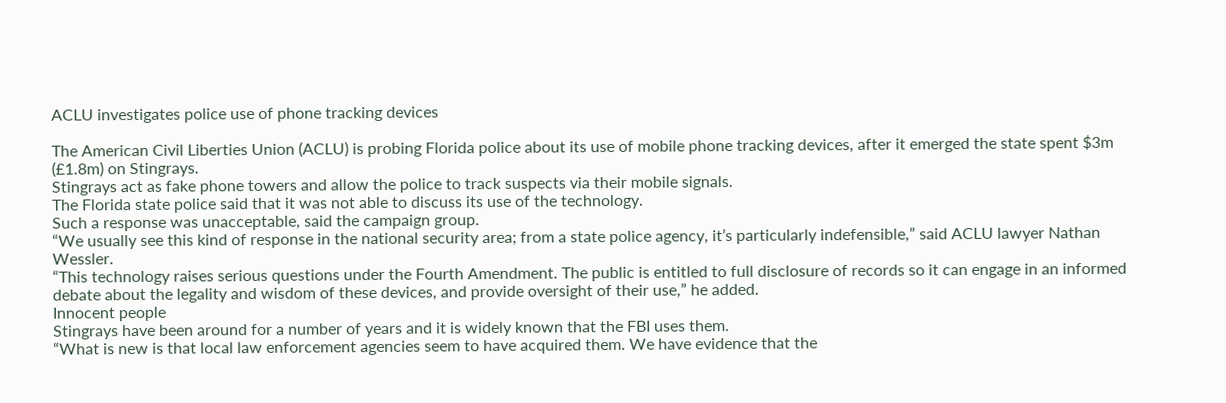ACLU investigates police use of phone tracking devices

The American Civil Liberties Union (ACLU) is probing Florida police about its use of mobile phone tracking devices, after it emerged the state spent $3m (£1.8m) on Stingrays.
Stingrays act as fake phone towers and allow the police to track suspects via their mobile signals.
The Florida state police said that it was not able to discuss its use of the technology.
Such a response was unacceptable, said the campaign group.
“We usually see this kind of response in the national security area; from a state police agency, it’s particularly indefensible,” said ACLU lawyer Nathan Wessler.
“This technology raises serious questions under the Fourth Amendment. The public is entitled to full disclosure of records so it can engage in an informed debate about the legality and wisdom of these devices, and provide oversight of their use,” he added.
Innocent people
Stingrays have been around for a number of years and it is widely known that the FBI uses them.
“What is new is that local law enforcement agencies seem to have acquired them. We have evidence that the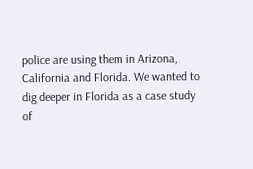police are using them in Arizona, California and Florida. We wanted to dig deeper in Florida as a case study of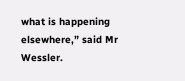what is happening elsewhere,” said Mr Wessler.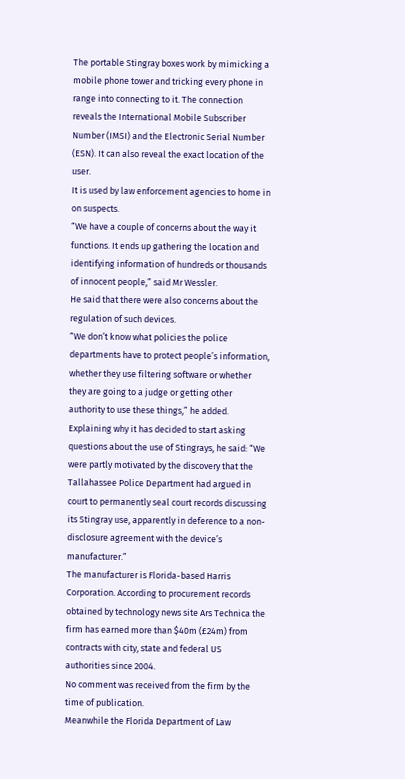The portable Stingray boxes work by mimicking a mobile phone tower and tricking every phone in range into connecting to it. The connection reveals the International Mobile Subscriber Number (IMSI) and the Electronic Serial Number (ESN). It can also reveal the exact location of the user.
It is used by law enforcement agencies to home in on suspects.
“We have a couple of concerns about the way it functions. It ends up gathering the location and identifying information of hundreds or thousands of innocent people,” said Mr Wessler.
He said that there were also concerns about the regulation of such devices.
“We don’t know what policies the police departments have to protect people’s information, whether they use filtering software or whether they are going to a judge or getting other authority to use these things,” he added.
Explaining why it has decided to start asking questions about the use of Stingrays, he said: “We were partly motivated by the discovery that the Tallahassee Police Department had argued in court to permanently seal court records discussing its Stingray use, apparently in deference to a non-disclosure agreement with the device’s manufacturer.”
The manufacturer is Florida-based Harris Corporation. According to procurement records obtained by technology news site Ars Technica the firm has earned more than $40m (£24m) from contracts with city, state and federal US authorities since 2004.
No comment was received from the firm by the time of publication.
Meanwhile the Florida Department of Law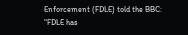Enforcement (FDLE) told the BBC: “FDLE has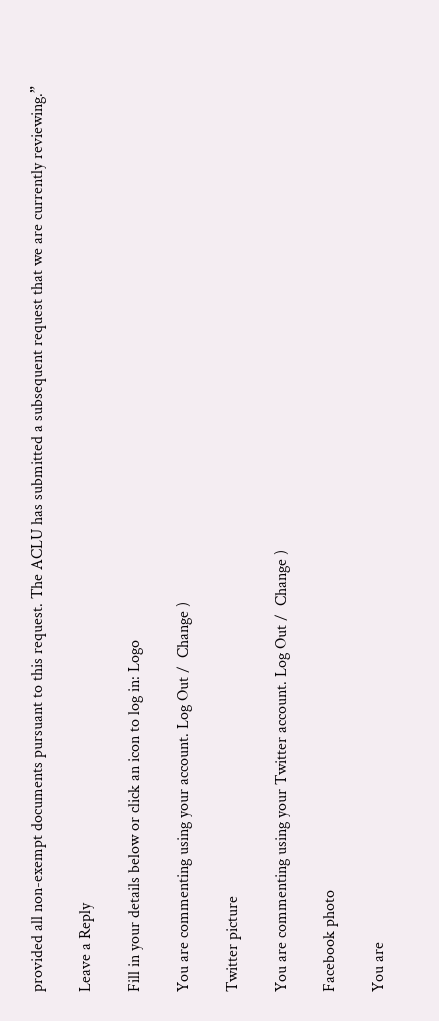provided all non-exempt documents pursuant to this request. The ACLU has submitted a subsequent request that we are currently reviewing.”

Leave a Reply

Fill in your details below or click an icon to log in: Logo

You are commenting using your account. Log Out /  Change )

Twitter picture

You are commenting using your Twitter account. Log Out /  Change )

Facebook photo

You are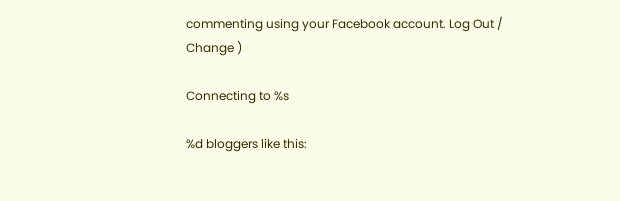commenting using your Facebook account. Log Out /  Change )

Connecting to %s

%d bloggers like this: